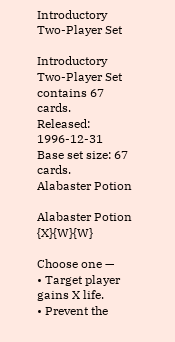Introductory Two-Player Set

Introductory Two-Player Set contains 67 cards.
Released: 1996-12-31
Base set size: 67 cards.
Alabaster Potion

Alabaster Potion {X}{W}{W}

Choose one —
• Target player gains X life.
• Prevent the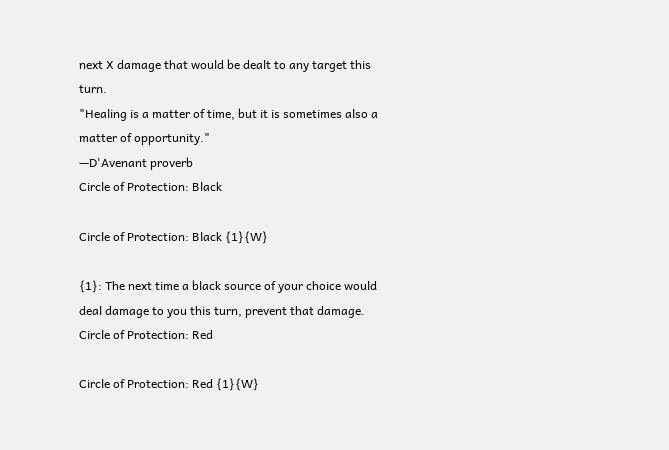next X damage that would be dealt to any target this turn.
"Healing is a matter of time, but it is sometimes also a matter of opportunity."
—D'Avenant proverb
Circle of Protection: Black

Circle of Protection: Black {1}{W}

{1}: The next time a black source of your choice would deal damage to you this turn, prevent that damage.
Circle of Protection: Red

Circle of Protection: Red {1}{W}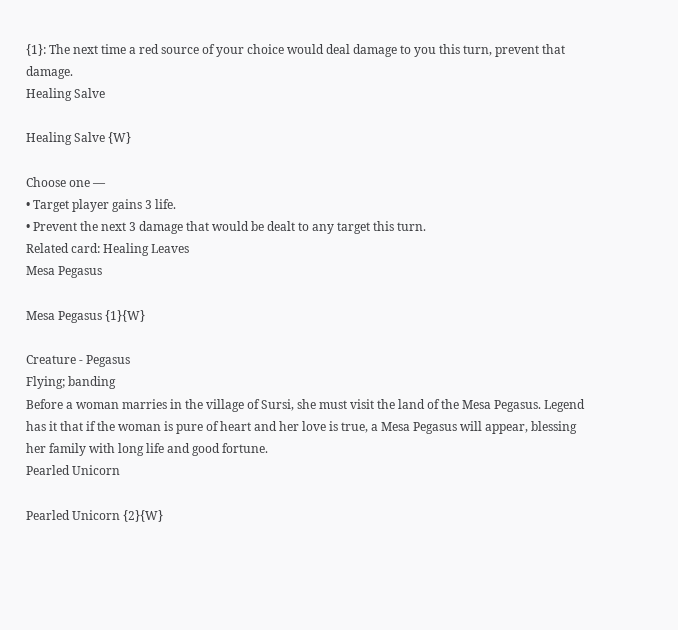{1}: The next time a red source of your choice would deal damage to you this turn, prevent that damage.
Healing Salve

Healing Salve {W}

Choose one —
• Target player gains 3 life.
• Prevent the next 3 damage that would be dealt to any target this turn.
Related card: Healing Leaves
Mesa Pegasus

Mesa Pegasus {1}{W}

Creature - Pegasus
Flying; banding
Before a woman marries in the village of Sursi, she must visit the land of the Mesa Pegasus. Legend has it that if the woman is pure of heart and her love is true, a Mesa Pegasus will appear, blessing her family with long life and good fortune.
Pearled Unicorn

Pearled Unicorn {2}{W}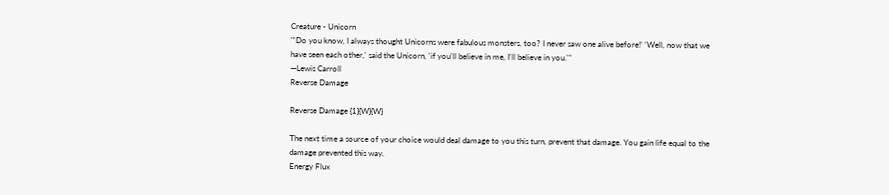Creature - Unicorn
"'Do you know, I always thought Unicorns were fabulous monsters, too? I never saw one alive before!' 'Well, now that we have seen each other,' said the Unicorn, 'if you'll believe in me, I'll believe in you.'"
—Lewis Carroll
Reverse Damage

Reverse Damage {1}{W}{W}

The next time a source of your choice would deal damage to you this turn, prevent that damage. You gain life equal to the damage prevented this way.
Energy Flux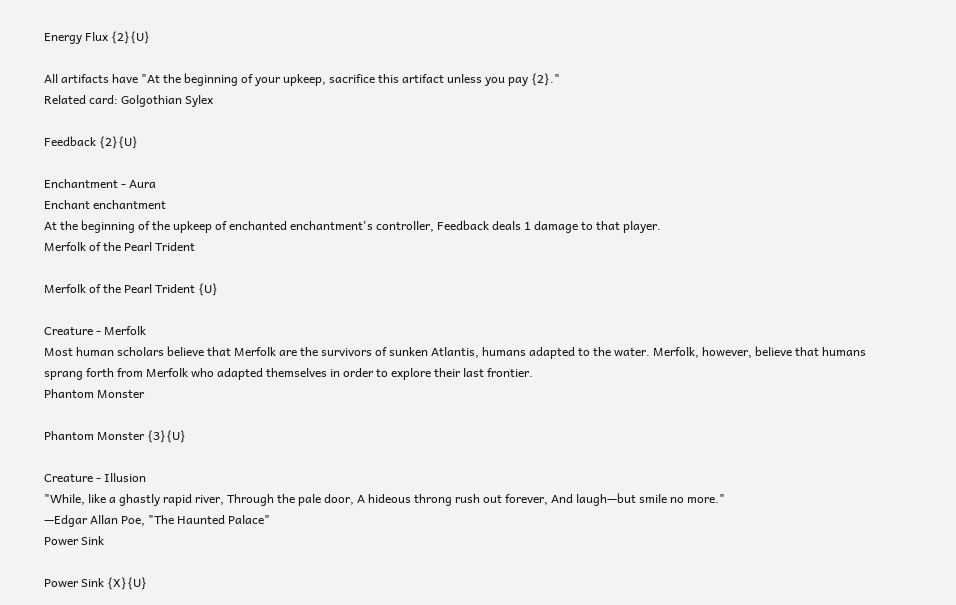Energy Flux {2}{U}

All artifacts have "At the beginning of your upkeep, sacrifice this artifact unless you pay {2}."
Related card: Golgothian Sylex

Feedback {2}{U}

Enchantment - Aura
Enchant enchantment
At the beginning of the upkeep of enchanted enchantment's controller, Feedback deals 1 damage to that player.
Merfolk of the Pearl Trident

Merfolk of the Pearl Trident {U}

Creature - Merfolk
Most human scholars believe that Merfolk are the survivors of sunken Atlantis, humans adapted to the water. Merfolk, however, believe that humans sprang forth from Merfolk who adapted themselves in order to explore their last frontier.
Phantom Monster

Phantom Monster {3}{U}

Creature - Illusion
"While, like a ghastly rapid river, Through the pale door, A hideous throng rush out forever, And laugh—but smile no more."
—Edgar Allan Poe, "The Haunted Palace"
Power Sink

Power Sink {X}{U}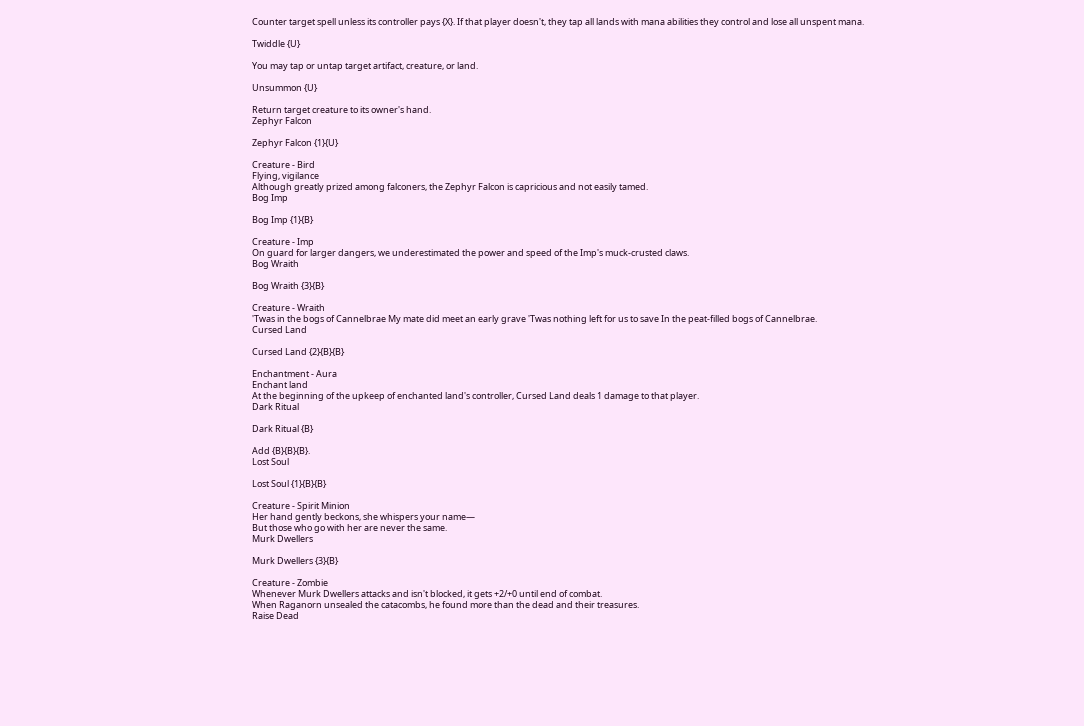Counter target spell unless its controller pays {X}. If that player doesn't, they tap all lands with mana abilities they control and lose all unspent mana.

Twiddle {U}

You may tap or untap target artifact, creature, or land.

Unsummon {U}

Return target creature to its owner's hand.
Zephyr Falcon

Zephyr Falcon {1}{U}

Creature - Bird
Flying, vigilance
Although greatly prized among falconers, the Zephyr Falcon is capricious and not easily tamed.
Bog Imp

Bog Imp {1}{B}

Creature - Imp
On guard for larger dangers, we underestimated the power and speed of the Imp's muck-crusted claws.
Bog Wraith

Bog Wraith {3}{B}

Creature - Wraith
'Twas in the bogs of Cannelbrae My mate did meet an early grave 'Twas nothing left for us to save In the peat-filled bogs of Cannelbrae.
Cursed Land

Cursed Land {2}{B}{B}

Enchantment - Aura
Enchant land
At the beginning of the upkeep of enchanted land's controller, Cursed Land deals 1 damage to that player.
Dark Ritual

Dark Ritual {B}

Add {B}{B}{B}.
Lost Soul

Lost Soul {1}{B}{B}

Creature - Spirit Minion
Her hand gently beckons, she whispers your name—
But those who go with her are never the same.
Murk Dwellers

Murk Dwellers {3}{B}

Creature - Zombie
Whenever Murk Dwellers attacks and isn't blocked, it gets +2/+0 until end of combat.
When Raganorn unsealed the catacombs, he found more than the dead and their treasures.
Raise Dead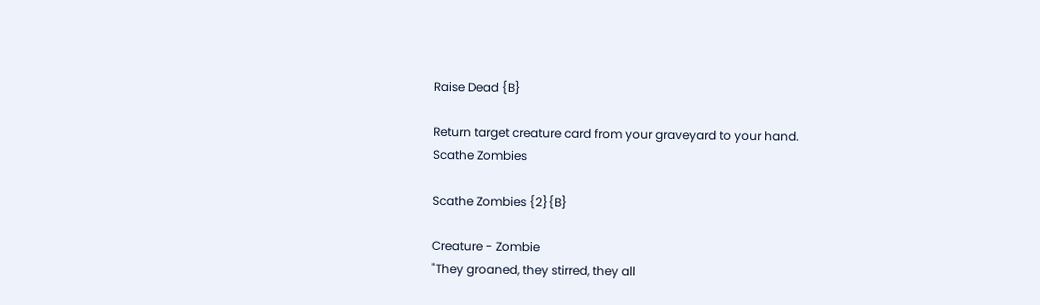Raise Dead {B}

Return target creature card from your graveyard to your hand.
Scathe Zombies

Scathe Zombies {2}{B}

Creature - Zombie
"They groaned, they stirred, they all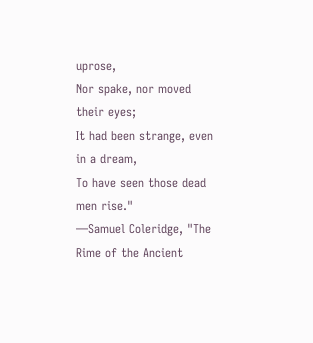uprose,
Nor spake, nor moved their eyes;
It had been strange, even in a dream,
To have seen those dead men rise."
—Samuel Coleridge, "The Rime of the Ancient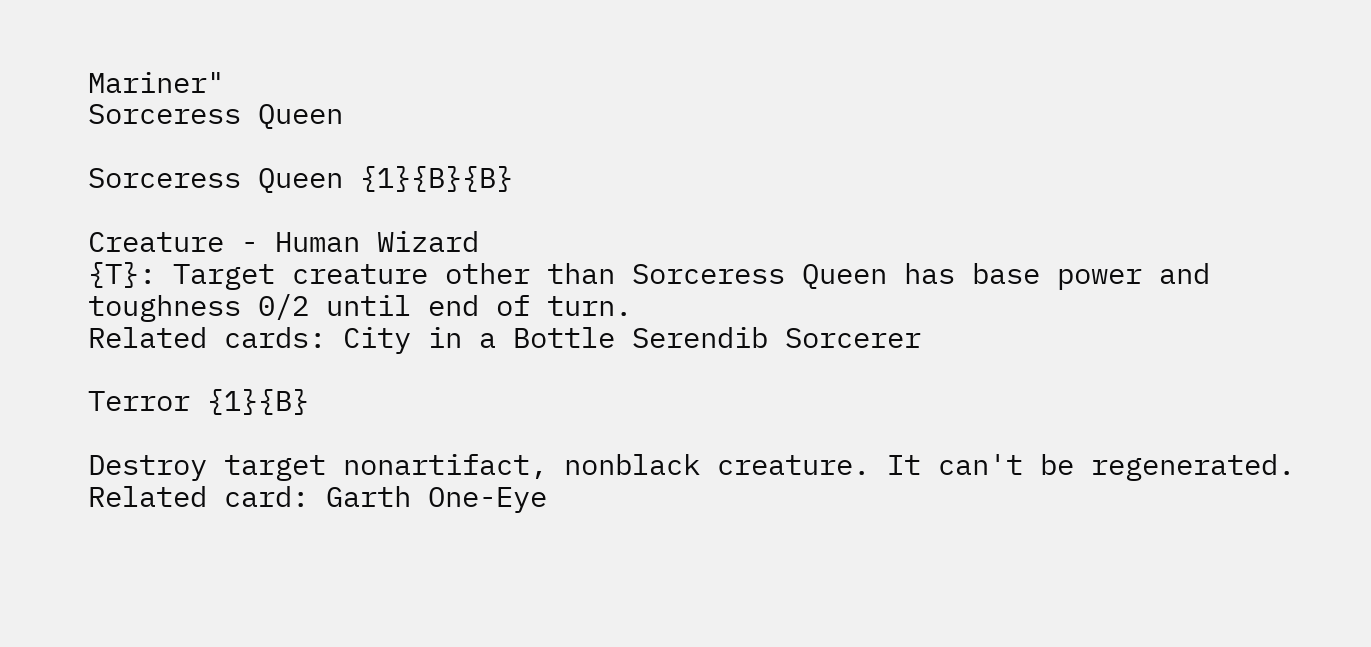Mariner"
Sorceress Queen

Sorceress Queen {1}{B}{B}

Creature - Human Wizard
{T}: Target creature other than Sorceress Queen has base power and toughness 0/2 until end of turn.
Related cards: City in a Bottle Serendib Sorcerer

Terror {1}{B}

Destroy target nonartifact, nonblack creature. It can't be regenerated.
Related card: Garth One-Eye